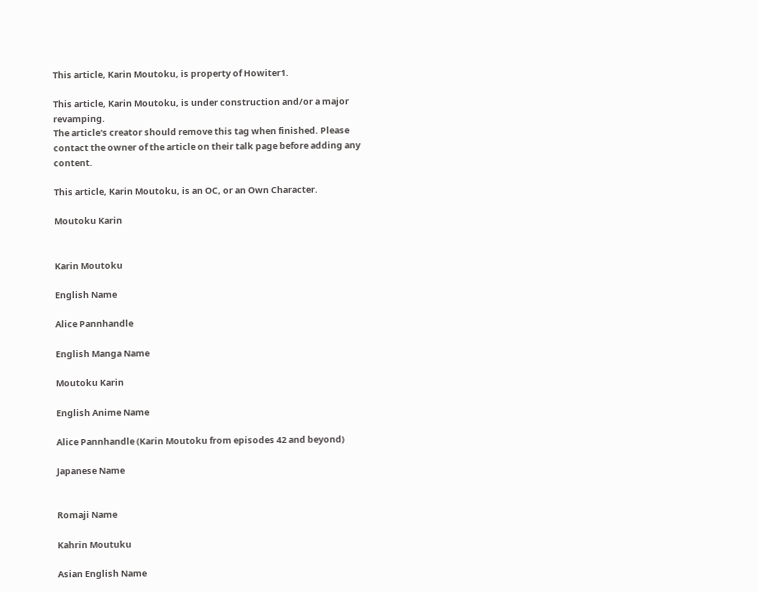This article, Karin Moutoku, is property of Howiter1.

This article, Karin Moutoku, is under construction and/or a major revamping.
The article's creator should remove this tag when finished. Please contact the owner of the article on their talk page before adding any content.

This article, Karin Moutoku, is an OC, or an Own Character.

Moutoku Karin


Karin Moutoku

English Name

Alice Pannhandle

English Manga Name

Moutoku Karin

English Anime Name

Alice Pannhandle (Karin Moutoku from episodes 42 and beyond)

Japanese Name


Romaji Name

Kahrin Moutuku

Asian English Name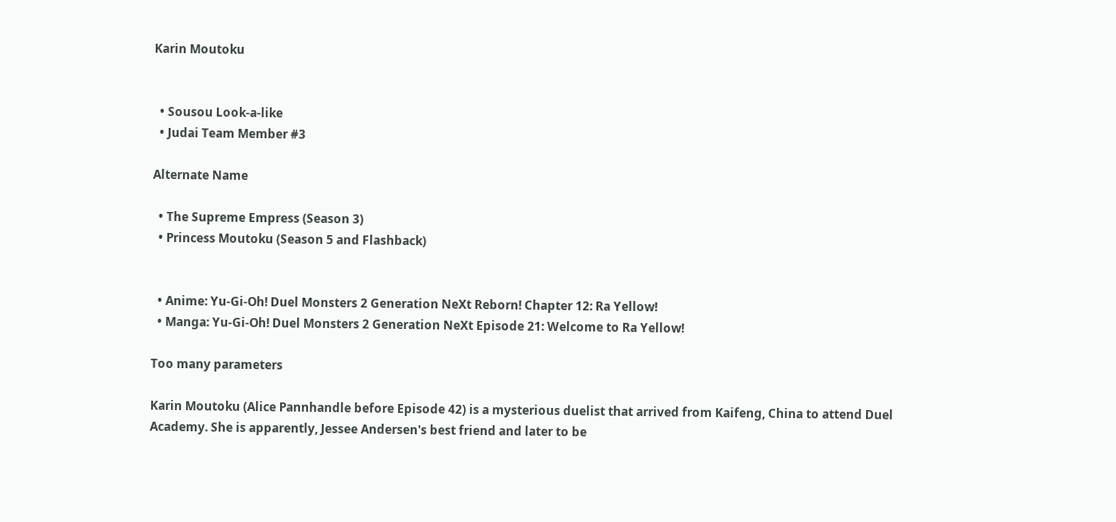Karin Moutoku


  • Sousou Look-a-like
  • Judai Team Member #3

Alternate Name

  • The Supreme Empress (Season 3)
  • Princess Moutoku (Season 5 and Flashback)


  • Anime: Yu-Gi-Oh! Duel Monsters 2 Generation NeXt Reborn! Chapter 12: Ra Yellow!
  • Manga: Yu-Gi-Oh! Duel Monsters 2 Generation NeXt Episode 21: Welcome to Ra Yellow!

Too many parameters

Karin Moutoku (Alice Pannhandle before Episode 42) is a mysterious duelist that arrived from Kaifeng, China to attend Duel Academy. She is apparently, Jessee Andersen's best friend and later to be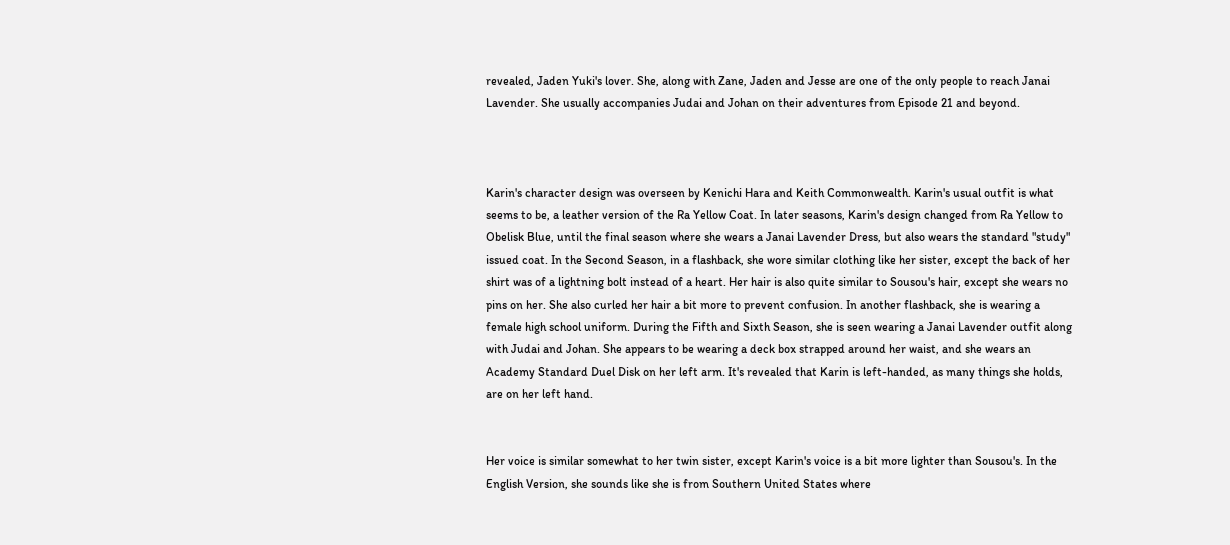revealed, Jaden Yuki's lover. She, along with Zane, Jaden and Jesse are one of the only people to reach Janai Lavender. She usually accompanies Judai and Johan on their adventures from Episode 21 and beyond.



Karin's character design was overseen by Kenichi Hara and Keith Commonwealth. Karin's usual outfit is what seems to be, a leather version of the Ra Yellow Coat. In later seasons, Karin's design changed from Ra Yellow to Obelisk Blue, until the final season where she wears a Janai Lavender Dress, but also wears the standard "study" issued coat. In the Second Season, in a flashback, she wore similar clothing like her sister, except the back of her shirt was of a lightning bolt instead of a heart. Her hair is also quite similar to Sousou's hair, except she wears no pins on her. She also curled her hair a bit more to prevent confusion. In another flashback, she is wearing a female high school uniform. During the Fifth and Sixth Season, she is seen wearing a Janai Lavender outfit along with Judai and Johan. She appears to be wearing a deck box strapped around her waist, and she wears an Academy Standard Duel Disk on her left arm. It's revealed that Karin is left-handed, as many things she holds, are on her left hand.


Her voice is similar somewhat to her twin sister, except Karin's voice is a bit more lighter than Sousou's. In the English Version, she sounds like she is from Southern United States where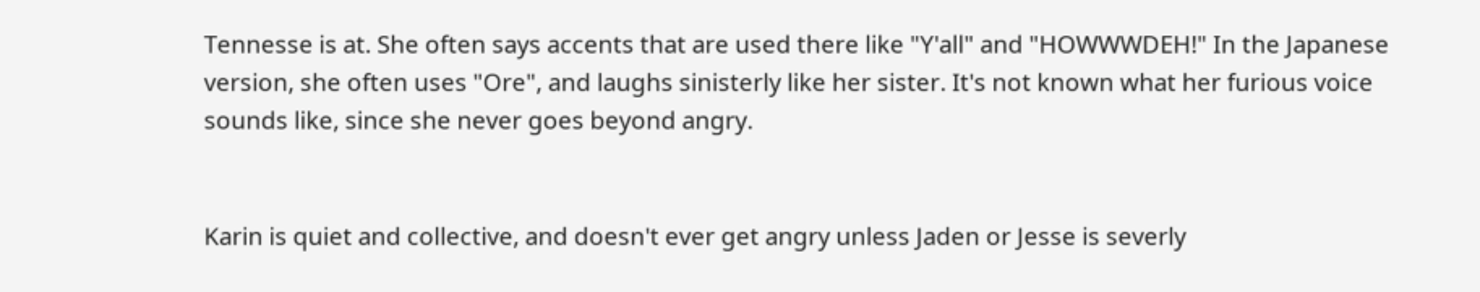Tennesse is at. She often says accents that are used there like "Y'all" and "HOWWWDEH!" In the Japanese version, she often uses "Ore", and laughs sinisterly like her sister. It's not known what her furious voice sounds like, since she never goes beyond angry.


Karin is quiet and collective, and doesn't ever get angry unless Jaden or Jesse is severly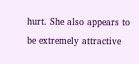hurt. She also appears to be extremely attractive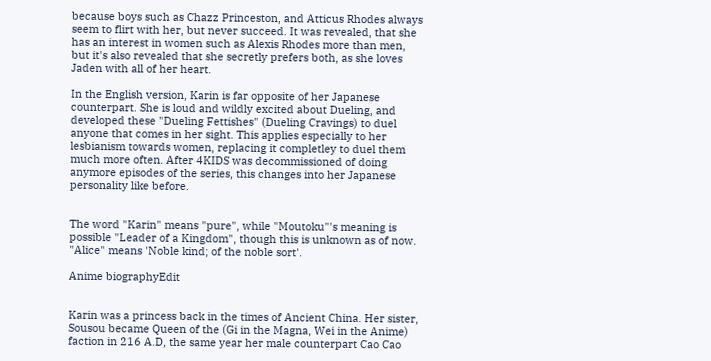because boys such as Chazz Princeston, and Atticus Rhodes always seem to flirt with her, but never succeed. It was revealed, that she has an interest in women such as Alexis Rhodes more than men, but it's also revealed that she secretly prefers both, as she loves Jaden with all of her heart.

In the English version, Karin is far opposite of her Japanese counterpart. She is loud and wildly excited about Dueling, and developed these "Dueling Fettishes" (Dueling Cravings) to duel anyone that comes in her sight. This applies especially to her lesbianism towards women, replacing it completley to duel them much more often. After 4KIDS was decommissioned of doing anymore episodes of the series, this changes into her Japanese personality like before.


The word "Karin" means "pure", while "Moutoku"'s meaning is possible "Leader of a Kingdom", though this is unknown as of now. "Alice" means 'Noble kind; of the noble sort'.

Anime biographyEdit


Karin was a princess back in the times of Ancient China. Her sister, Sousou became Queen of the (Gi in the Magna, Wei in the Anime) faction in 216 A.D, the same year her male counterpart Cao Cao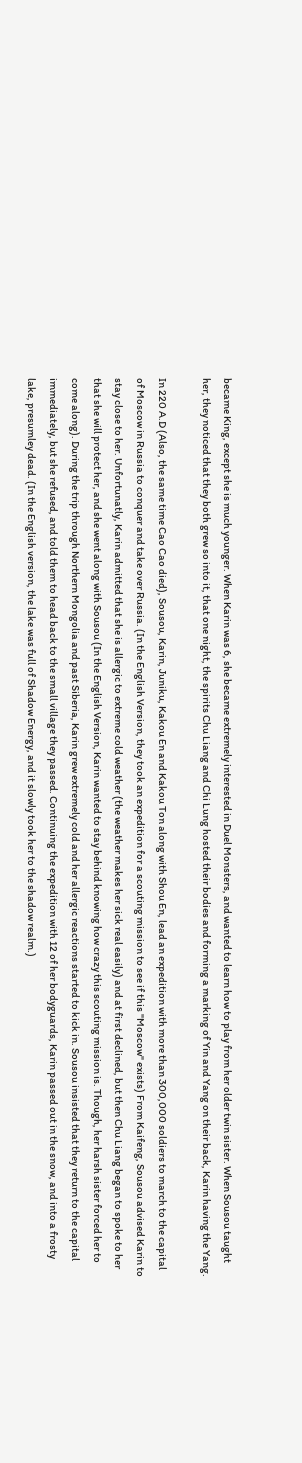became King, except she is much younger. When Karin was 6, she became extremely interested in Duel Monsters, and wanted to learn how to play from her older twin sister. When Sousou taught her, they noticed that they both grew so into it, that one night, the spirits Chu Liang and Chi Lung hosted their bodies and forming a marking of Yin and Yang on their back, Karin having the Yang.

In 220 A.D (Also, the same time Cao Cao died), Sousou, Karin, Juniku, Kakou En and Kakou Ton along with Shou En, lead an expedition with more than 300,000 soldiers to march to the capital of Moscow in Russia to conquer and take over Russia. (In the English Version, they took an expedition for a scouting mission to see if this "Moscow" exists) From Kaifeng, Sousou advised Karin to stay close to her. Unfortunatly, Karin admitted that she is allergic to extreme cold weather (the weather makes her sick real easily) and at first declined, but then Chu Liang began to spoke to her that she will protect her, and she went along with Sousou (In the English Version, Karin wanted to stay behind knowing how crazy this scouting mission is. Though, her harsh sister forced her to come along). During the trip through Northern Mongolia and past Siberia, Karin grew extremely cold and her allergic reactions started to kick in. Sousou insisted that they return to the capital immediately, but she refused, and told them to head back to the small village they passed. Continuing the expedition with 12 of her bodyguards, Karin passed out in the snow, and into a frosty lake, presumley dead. (In the English version, the lake was full of Shadow Energy, and it slowly took her to the shadow realm.)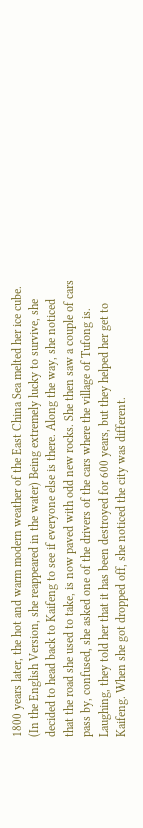1800 years later, the hot and warm modern weather of the East China Sea melted her ice cube. (In the English Version, she reappeared in the water) Being extremely lucky to survive, she decided to head back to Kaifeng to see if everyone else is there. Along the way, she noticed that the road she used to take, is now paved with odd new rocks. She then saw a couple of cars pass by, confused, she asked one of the drivers of the cars where the village of Tufong is. Laughing, they told her that it has been destroyed for 600 years, but they helped her get to Kaifeng. When she got dropped off, she noticed the city was different.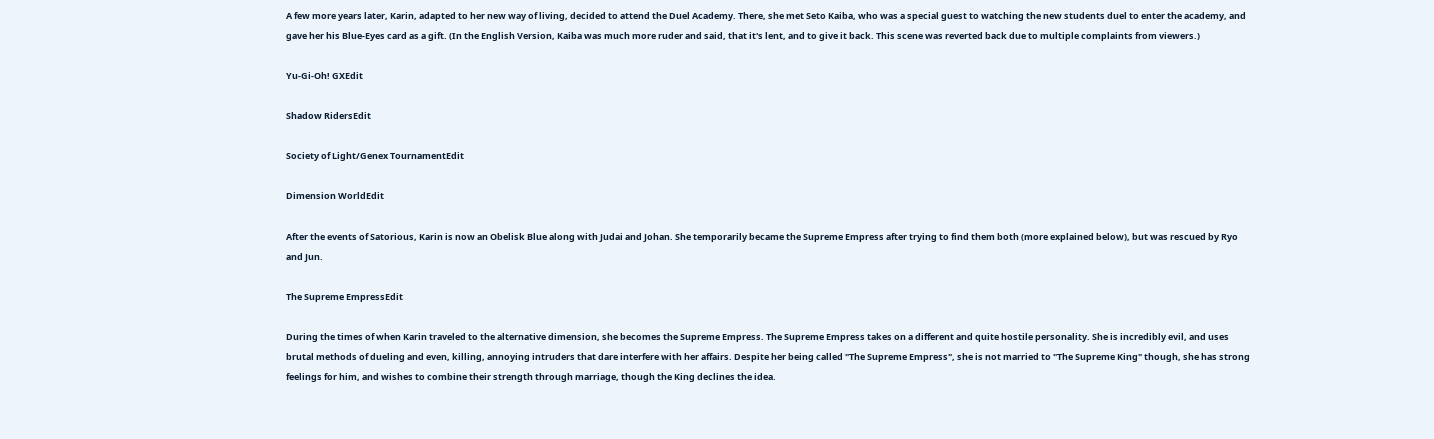A few more years later, Karin, adapted to her new way of living, decided to attend the Duel Academy. There, she met Seto Kaiba, who was a special guest to watching the new students duel to enter the academy, and gave her his Blue-Eyes card as a gift. (In the English Version, Kaiba was much more ruder and said, that it's lent, and to give it back. This scene was reverted back due to multiple complaints from viewers.)

Yu-Gi-Oh! GXEdit

Shadow RidersEdit

Society of Light/Genex TournamentEdit

Dimension WorldEdit

After the events of Satorious, Karin is now an Obelisk Blue along with Judai and Johan. She temporarily became the Supreme Empress after trying to find them both (more explained below), but was rescued by Ryo and Jun.

The Supreme EmpressEdit

During the times of when Karin traveled to the alternative dimension, she becomes the Supreme Empress. The Supreme Empress takes on a different and quite hostile personality. She is incredibly evil, and uses brutal methods of dueling and even, killing, annoying intruders that dare interfere with her affairs. Despite her being called "The Supreme Empress", she is not married to "The Supreme King" though, she has strong feelings for him, and wishes to combine their strength through marriage, though the King declines the idea.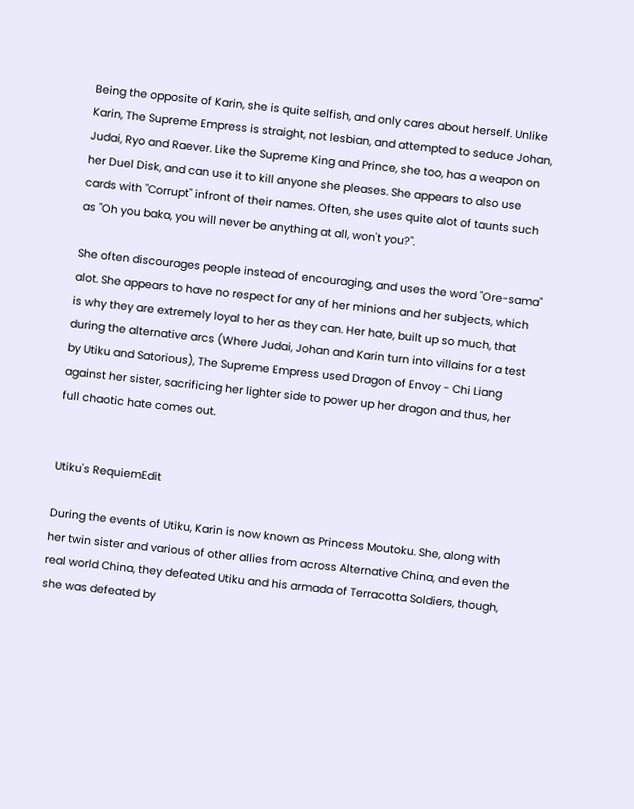Being the opposite of Karin, she is quite selfish, and only cares about herself. Unlike Karin, The Supreme Empress is straight, not lesbian, and attempted to seduce Johan, Judai, Ryo and Raever. Like the Supreme King and Prince, she too, has a weapon on her Duel Disk, and can use it to kill anyone she pleases. She appears to also use cards with "Corrupt" infront of their names. Often, she uses quite alot of taunts such as "Oh you baka, you will never be anything at all, won't you?".

She often discourages people instead of encouraging, and uses the word "Ore-sama" alot. She appears to have no respect for any of her minions and her subjects, which is why they are extremely loyal to her as they can. Her hate, built up so much, that during the alternative arcs (Where Judai, Johan and Karin turn into villains for a test by Utiku and Satorious), The Supreme Empress used Dragon of Envoy - Chi Liang against her sister, sacrificing her lighter side to power up her dragon and thus, her full chaotic hate comes out.


Utiku's RequiemEdit

During the events of Utiku, Karin is now known as Princess Moutoku. She, along with her twin sister and various of other allies from across Alternative China, and even the real world China, they defeated Utiku and his armada of Terracotta Soldiers, though, she was defeated by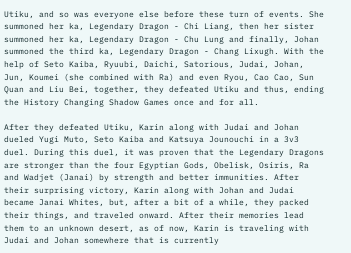Utiku, and so was everyone else before these turn of events. She summoned her ka, Legendary Dragon - Chi Liang, then her sister summoned her ka, Legendary Dragon - Chu Lung and finally, Johan summoned the third ka, Legendary Dragon - Chang Lixugh. With the help of Seto Kaiba, Ryuubi, Daichi, Satorious, Judai, Johan, Jun, Koumei (she combined with Ra) and even Ryou, Cao Cao, Sun Quan and Liu Bei, together, they defeated Utiku and thus, ending the History Changing Shadow Games once and for all.

After they defeated Utiku, Karin along with Judai and Johan dueled Yugi Muto, Seto Kaiba and Katsuya Jounouchi in a 3v3 duel. During this duel, it was proven that the Legendary Dragons are stronger than the four Egyptian Gods, Obelisk, Osiris, Ra and Wadjet (Janai) by strength and better immunities. After their surprising victory, Karin along with Johan and Judai became Janai Whites, but, after a bit of a while, they packed their things, and traveled onward. After their memories lead them to an unknown desert, as of now, Karin is traveling with Judai and Johan somewhere that is currently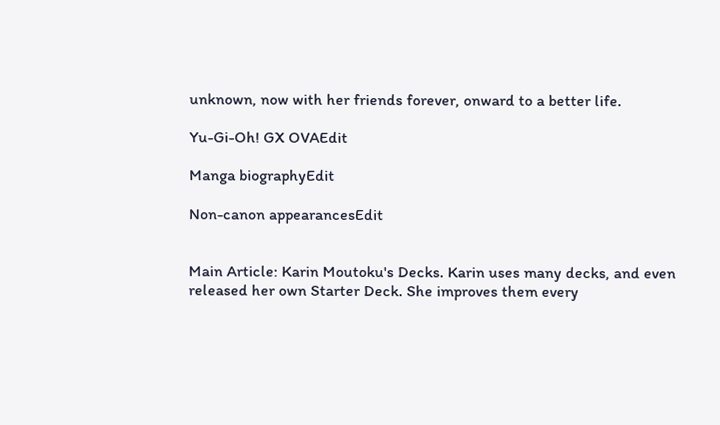unknown, now with her friends forever, onward to a better life.

Yu-Gi-Oh! GX OVAEdit

Manga biographyEdit

Non-canon appearancesEdit


Main Article: Karin Moutoku's Decks. Karin uses many decks, and even released her own Starter Deck. She improves them every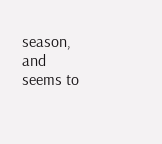season, and seems to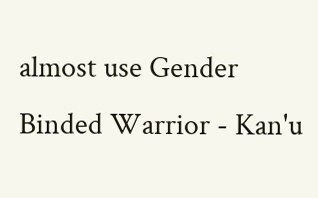almost use Gender Binded Warrior - Kan'u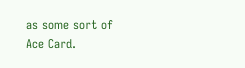as some sort of Ace Card.